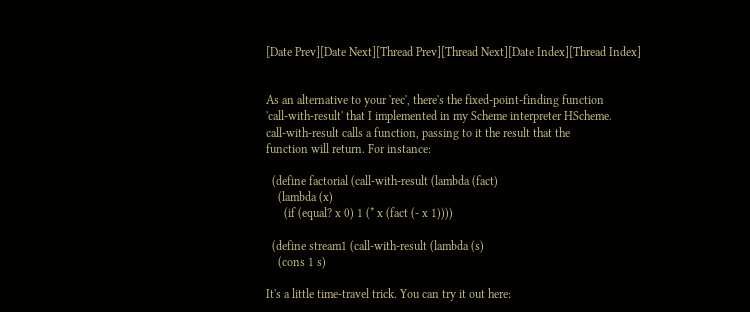[Date Prev][Date Next][Thread Prev][Thread Next][Date Index][Thread Index]


As an alternative to your 'rec', there's the fixed-point-finding function
'call-with-result' that I implemented in my Scheme interpreter HScheme.
call-with-result calls a function, passing to it the result that the
function will return. For instance:

  (define factorial (call-with-result (lambda (fact)
    (lambda (x)
      (if (equal? x 0) 1 (* x (fact (- x 1))))

  (define stream1 (call-with-result (lambda (s)
    (cons 1 s)

It's a little time-travel trick. You can try it out here: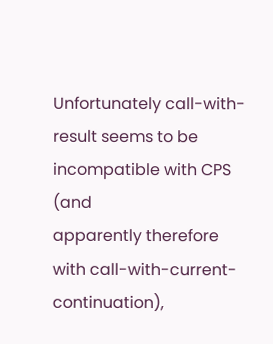Unfortunately call-with-result seems to be incompatible with CPS (and
apparently therefore with call-with-current-continuation),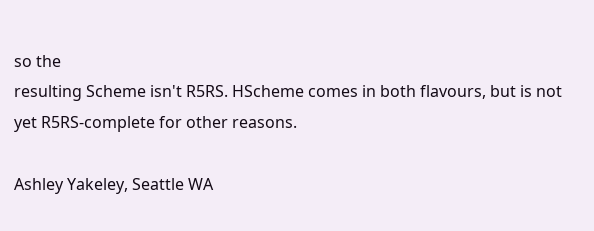so the
resulting Scheme isn't R5RS. HScheme comes in both flavours, but is not
yet R5RS-complete for other reasons.

Ashley Yakeley, Seattle WA